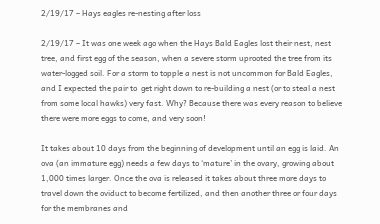2/19/17 – Hays eagles re-nesting after loss

2/19/17 – It was one week ago when the Hays Bald Eagles lost their nest, nest tree, and first egg of the season, when a severe storm uprooted the tree from its water-logged soil. For a storm to topple a nest is not uncommon for Bald Eagles, and I expected the pair to  get right down to re-building a nest (or to steal a nest from some local hawks) very fast. Why? Because there was every reason to believe there were more eggs to come, and very soon!

It takes about 10 days from the beginning of development until an egg is laid. An ova (an immature egg) needs a few days to ‘mature’ in the ovary, growing about 1,000 times larger. Once the ova is released it takes about three more days to travel down the oviduct to become fertilized, and then another three or four days for the membranes and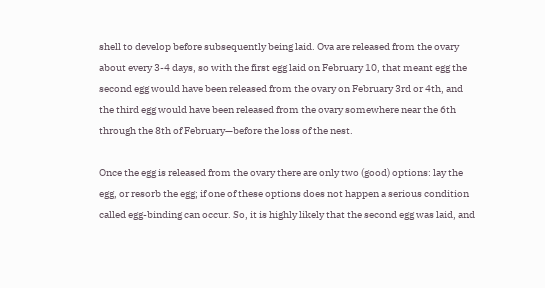shell to develop before subsequently being laid. Ova are released from the ovary about every 3-4 days, so with the first egg laid on February 10, that meant egg the second egg would have been released from the ovary on February 3rd or 4th, and the third egg would have been released from the ovary somewhere near the 6th through the 8th of February—before the loss of the nest.

Once the egg is released from the ovary there are only two (good) options: lay the egg, or resorb the egg; if one of these options does not happen a serious condition called egg-binding can occur. So, it is highly likely that the second egg was laid, and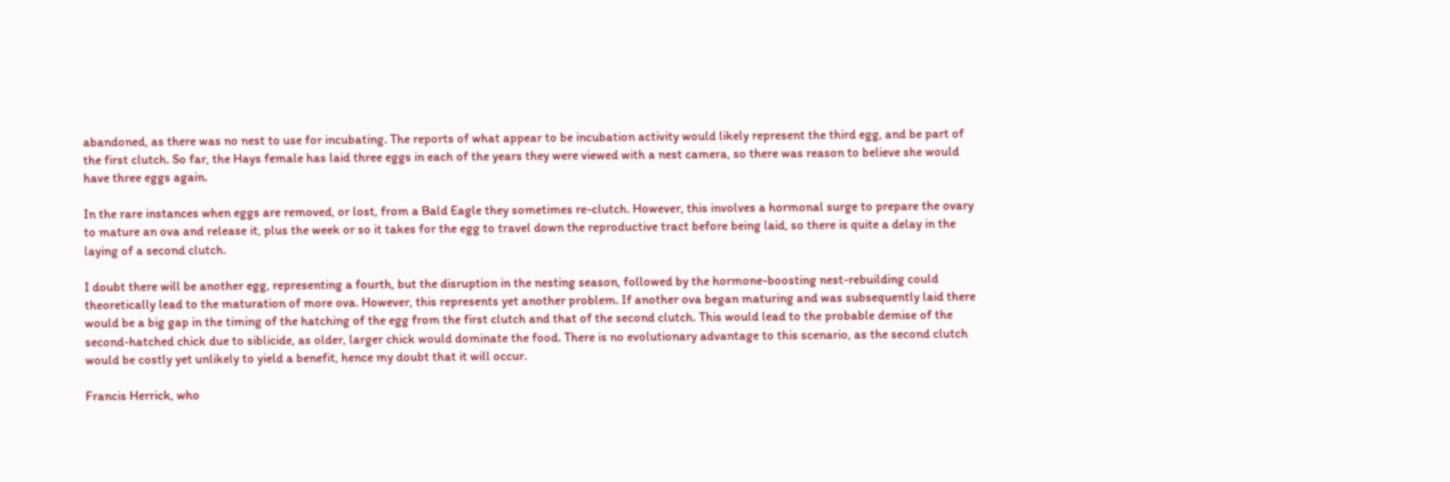abandoned, as there was no nest to use for incubating. The reports of what appear to be incubation activity would likely represent the third egg, and be part of the first clutch. So far, the Hays female has laid three eggs in each of the years they were viewed with a nest camera, so there was reason to believe she would have three eggs again.

In the rare instances when eggs are removed, or lost, from a Bald Eagle they sometimes re-clutch. However, this involves a hormonal surge to prepare the ovary to mature an ova and release it, plus the week or so it takes for the egg to travel down the reproductive tract before being laid, so there is quite a delay in the laying of a second clutch.

I doubt there will be another egg, representing a fourth, but the disruption in the nesting season, followed by the hormone-boosting nest-rebuilding could theoretically lead to the maturation of more ova. However, this represents yet another problem. If another ova began maturing and was subsequently laid there would be a big gap in the timing of the hatching of the egg from the first clutch and that of the second clutch. This would lead to the probable demise of the second-hatched chick due to siblicide, as older, larger chick would dominate the food. There is no evolutionary advantage to this scenario, as the second clutch would be costly yet unlikely to yield a benefit, hence my doubt that it will occur.

Francis Herrick, who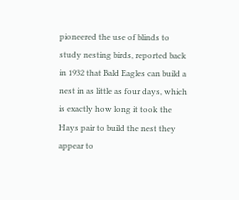pioneered the use of blinds to study nesting birds, reported back in 1932 that Bald Eagles can build a nest in as little as four days, which is exactly how long it took the Hays pair to build the nest they appear to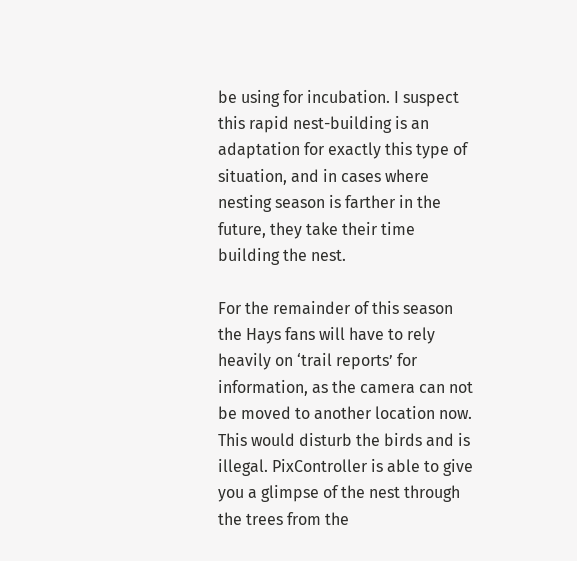be using for incubation. I suspect this rapid nest-building is an adaptation for exactly this type of situation, and in cases where nesting season is farther in the future, they take their time building the nest.

For the remainder of this season the Hays fans will have to rely heavily on ‘trail reports’ for information, as the camera can not be moved to another location now. This would disturb the birds and is illegal. PixController is able to give you a glimpse of the nest through the trees from the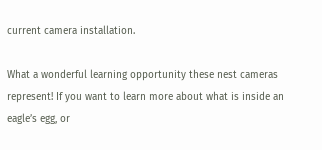current camera installation.

What a wonderful learning opportunity these nest cameras represent! If you want to learn more about what is inside an eagle’s egg, or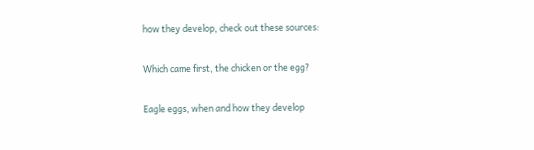how they develop, check out these sources:

Which came first, the chicken or the egg?

Eagle eggs, when and how they develop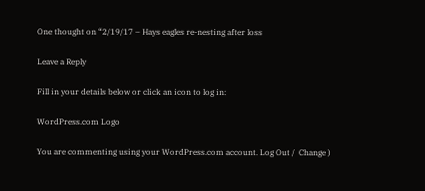One thought on “2/19/17 – Hays eagles re-nesting after loss

Leave a Reply

Fill in your details below or click an icon to log in:

WordPress.com Logo

You are commenting using your WordPress.com account. Log Out /  Change )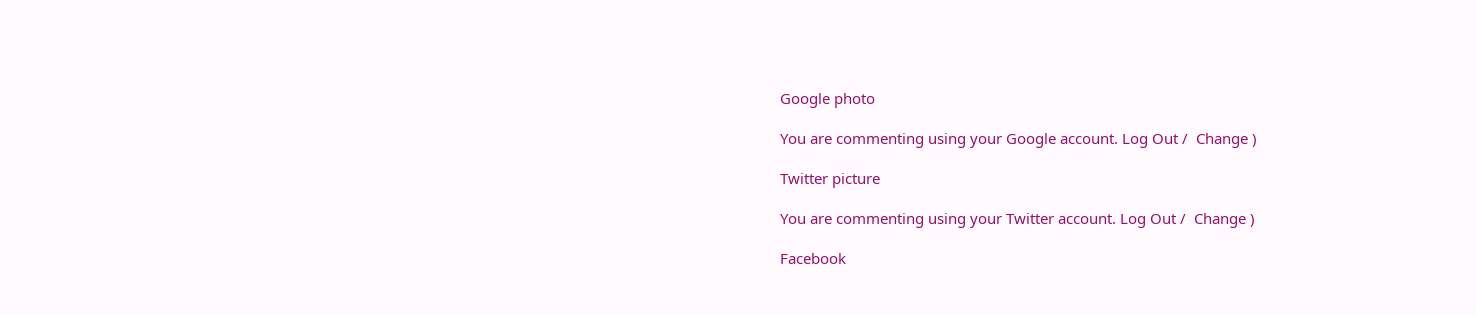Google photo

You are commenting using your Google account. Log Out /  Change )

Twitter picture

You are commenting using your Twitter account. Log Out /  Change )

Facebook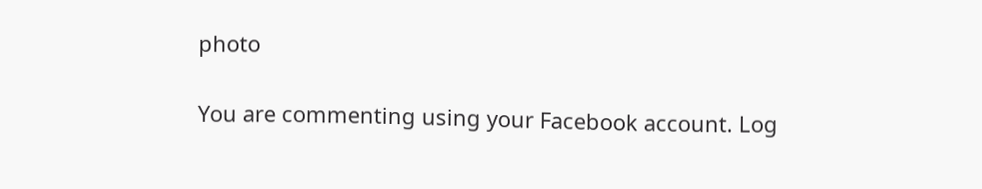photo

You are commenting using your Facebook account. Log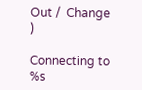Out /  Change )

Connecting to %s